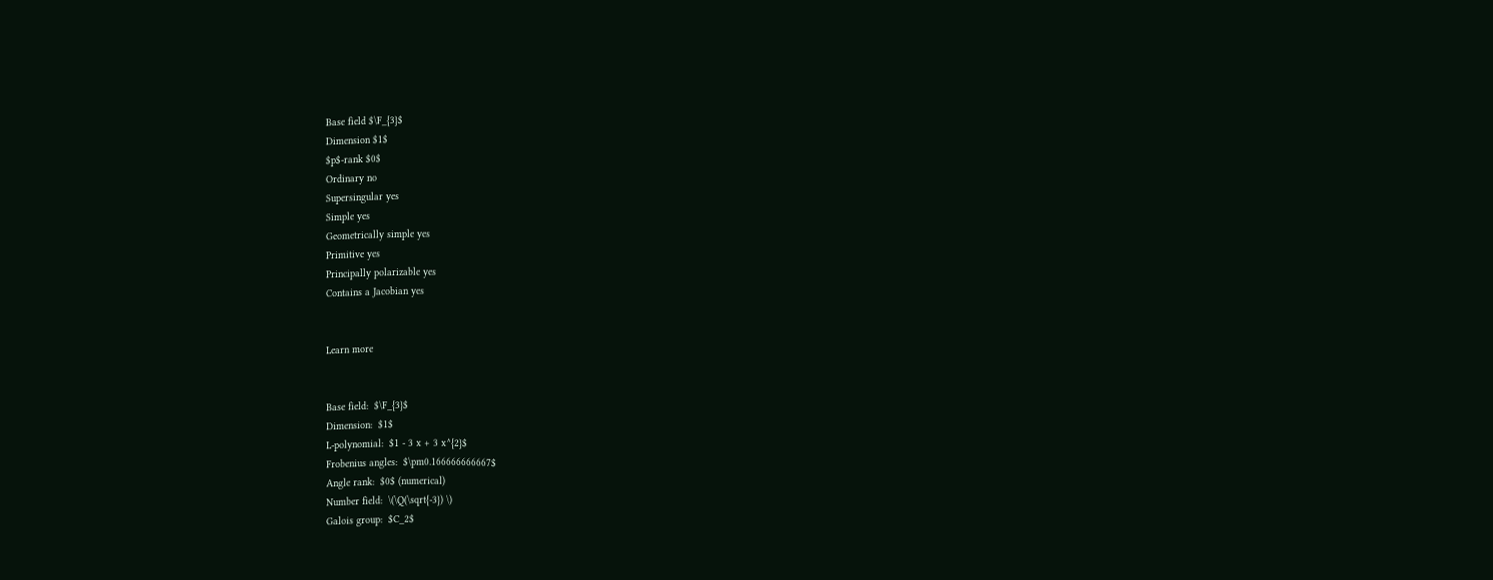Base field $\F_{3}$
Dimension $1$
$p$-rank $0$
Ordinary no
Supersingular yes
Simple yes
Geometrically simple yes
Primitive yes
Principally polarizable yes
Contains a Jacobian yes


Learn more


Base field:  $\F_{3}$
Dimension:  $1$
L-polynomial:  $1 - 3 x + 3 x^{2}$
Frobenius angles:  $\pm0.166666666667$
Angle rank:  $0$ (numerical)
Number field:  \(\Q(\sqrt{-3}) \)
Galois group:  $C_2$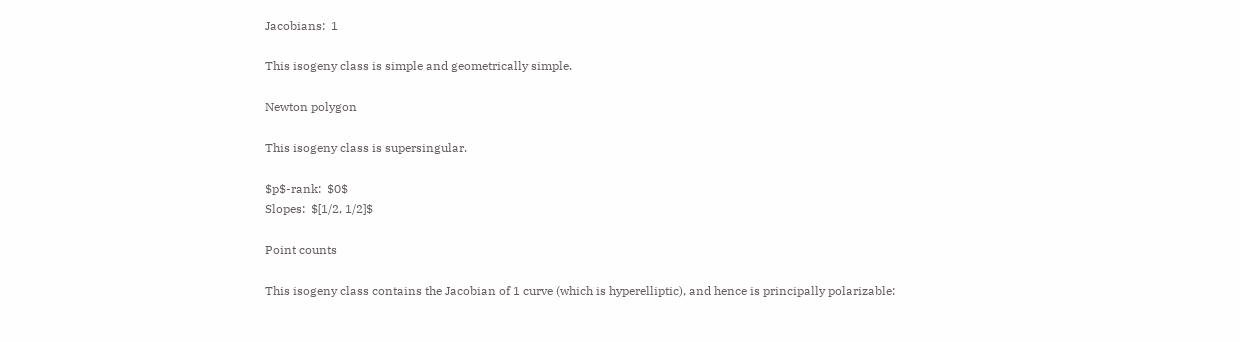Jacobians:  1

This isogeny class is simple and geometrically simple.

Newton polygon

This isogeny class is supersingular.

$p$-rank:  $0$
Slopes:  $[1/2, 1/2]$

Point counts

This isogeny class contains the Jacobian of 1 curve (which is hyperelliptic), and hence is principally polarizable: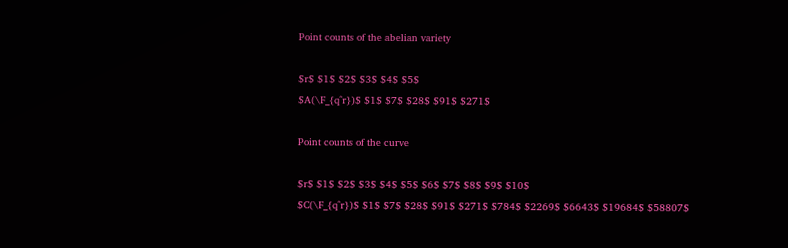Point counts of the abelian variety

$r$ $1$ $2$ $3$ $4$ $5$
$A(\F_{q^r})$ $1$ $7$ $28$ $91$ $271$

Point counts of the curve

$r$ $1$ $2$ $3$ $4$ $5$ $6$ $7$ $8$ $9$ $10$
$C(\F_{q^r})$ $1$ $7$ $28$ $91$ $271$ $784$ $2269$ $6643$ $19684$ $58807$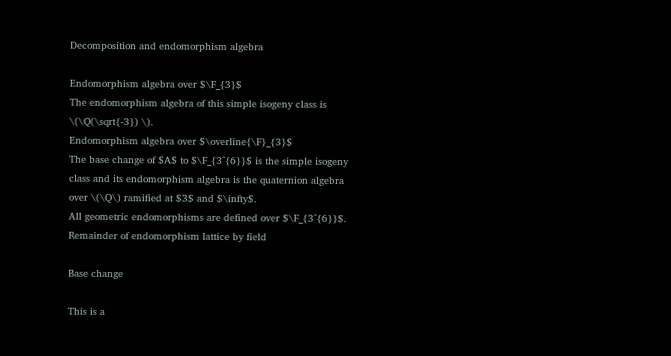Decomposition and endomorphism algebra

Endomorphism algebra over $\F_{3}$
The endomorphism algebra of this simple isogeny class is \(\Q(\sqrt{-3}) \).
Endomorphism algebra over $\overline{\F}_{3}$
The base change of $A$ to $\F_{3^{6}}$ is the simple isogeny class and its endomorphism algebra is the quaternion algebra over \(\Q\) ramified at $3$ and $\infty$.
All geometric endomorphisms are defined over $\F_{3^{6}}$.
Remainder of endomorphism lattice by field

Base change

This is a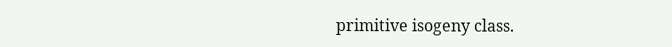primitive isogeny class.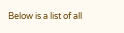Below is a list of all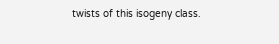twists of this isogeny class.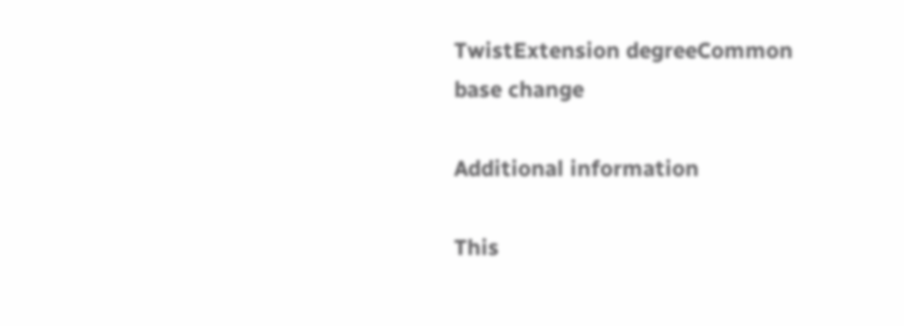TwistExtension degreeCommon base change

Additional information

This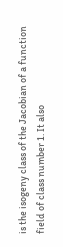is the isogeny class of the Jacobian of a function field of class number 1. It also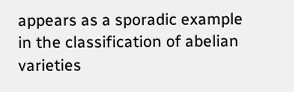appears as a sporadic example in the classification of abelian varieties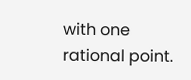with one rational point.